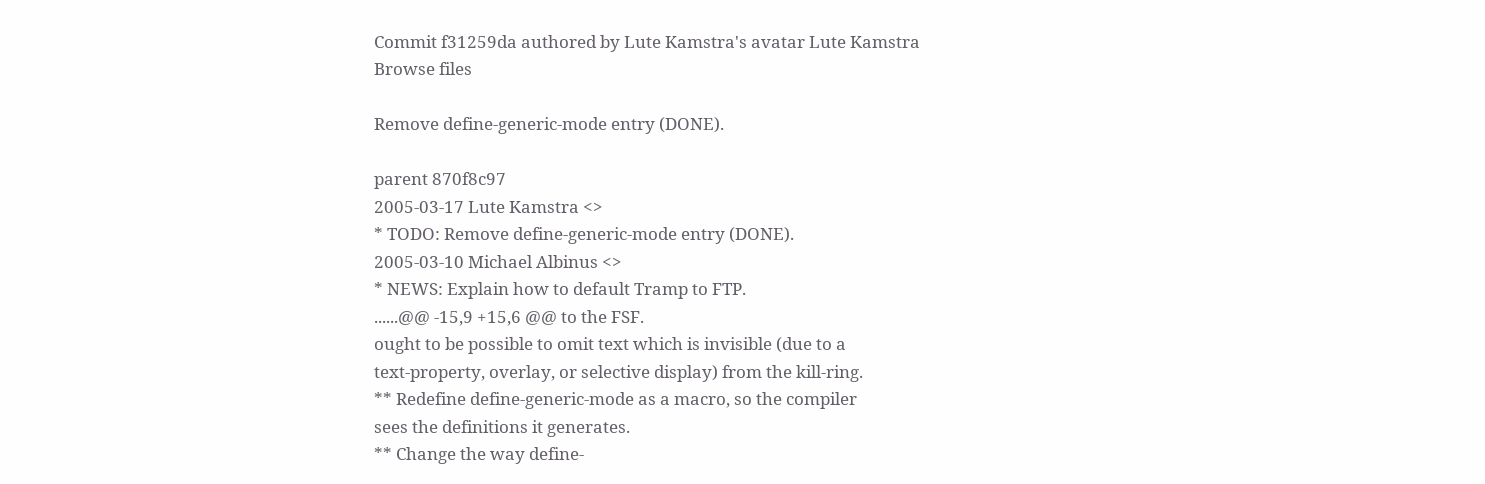Commit f31259da authored by Lute Kamstra's avatar Lute Kamstra
Browse files

Remove define-generic-mode entry (DONE).

parent 870f8c97
2005-03-17 Lute Kamstra <>
* TODO: Remove define-generic-mode entry (DONE).
2005-03-10 Michael Albinus <>
* NEWS: Explain how to default Tramp to FTP.
......@@ -15,9 +15,6 @@ to the FSF.
ought to be possible to omit text which is invisible (due to a
text-property, overlay, or selective display) from the kill-ring.
** Redefine define-generic-mode as a macro, so the compiler
sees the definitions it generates.
** Change the way define-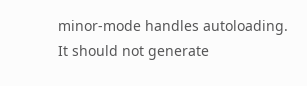minor-mode handles autoloading.
It should not generate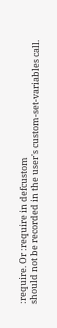:require. Or :require in defcustom
should not be recorded in the user's custom-set-variables call.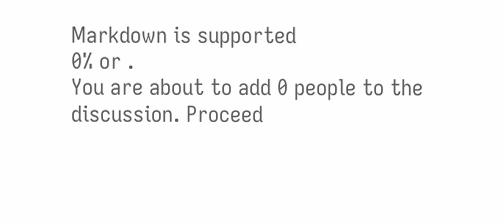Markdown is supported
0% or .
You are about to add 0 people to the discussion. Proceed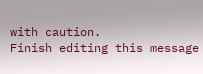with caution.
Finish editing this message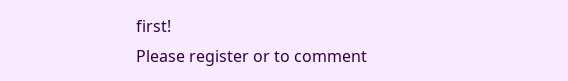first!
Please register or to comment